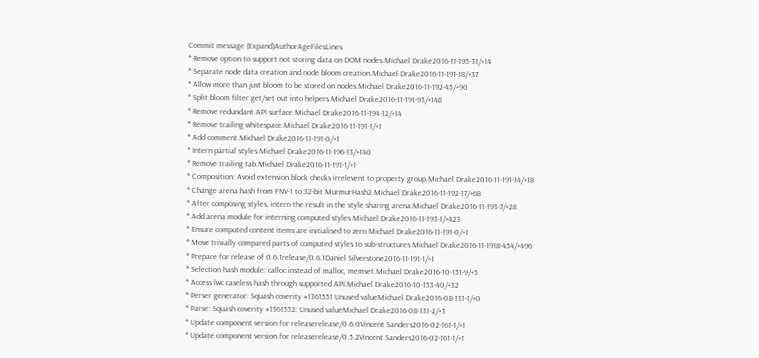Commit message (Expand)AuthorAgeFilesLines
* Remove option to support not storing data on DOM nodes.Michael Drake2016-11-195-31/+14
* Separate node data creation and node bloom creation.Michael Drake2016-11-191-18/+37
* Allow more than just bloom to be stored on nodes.Michael Drake2016-11-192-45/+90
* Split bloom filter get/set out into helpers.Michael Drake2016-11-191-93/+148
* Remove redundant API surface.Michael Drake2016-11-194-12/+14
* Remove trailing whitespace.Michael Drake2016-11-191-1/+1
* Add comment.Michael Drake2016-11-191-0/+1
* Intern partial styles.Michael Drake2016-11-196-13/+140
* Remove trailing tab.Michael Drake2016-11-191-1/+1
* Composition: Avoid extension block checks irrelevent to property group.Michael Drake2016-11-191-14/+18
* Change arena hash from FNV-1 to 32-bit MurmurHash2.Michael Drake2016-11-192-17/+68
* After composing styles, intern the result in the style sharing arena.Michael Drake2016-11-193-7/+28
* Add arena module for interning computed styles.Michael Drake2016-11-193-1/+423
* Ensure computed content items are initialised to zero.Michael Drake2016-11-191-0/+1
* Move trivially compared parts of computed styles to sub-structures.Michael Drake2016-11-1918-454/+496
* Prepare for release of 0.6.1release/0.6.1Daniel Silverstone2016-11-191-1/+1
* Selection hash module: calloc instead of malloc, memset.Michael Drake2016-10-151-9/+5
* Access lwc caseless hash through supported API.Michael Drake2016-10-153-40/+32
* Perser generator: Squash coverity #1361551 Unused valueMichael Drake2016-08-131-1/+0
* Parse: Squash coverity #1361552: Unused valueMichael Drake2016-08-131-2/+3
* Update component version for releaserelease/0.6.0Vincent Sanders2016-02-161-1/+1
* Update component version for releaserelease/0.5.2Vincent Sanders2016-02-161-1/+1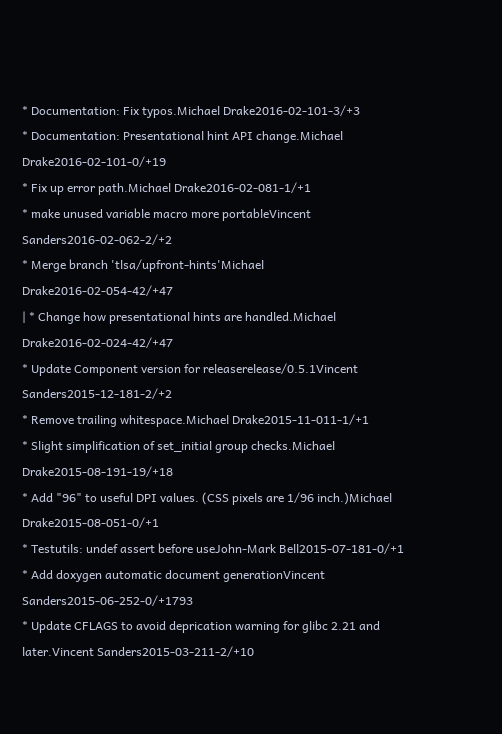* Documentation: Fix typos.Michael Drake2016-02-101-3/+3
* Documentation: Presentational hint API change.Michael Drake2016-02-101-0/+19
* Fix up error path.Michael Drake2016-02-081-1/+1
* make unused variable macro more portableVincent Sanders2016-02-062-2/+2
* Merge branch 'tlsa/upfront-hints'Michael Drake2016-02-054-42/+47
| * Change how presentational hints are handled.Michael Drake2016-02-024-42/+47
* Update Component version for releaserelease/0.5.1Vincent Sanders2015-12-181-2/+2
* Remove trailing whitespace.Michael Drake2015-11-011-1/+1
* Slight simplification of set_initial group checks.Michael Drake2015-08-191-19/+18
* Add "96" to useful DPI values. (CSS pixels are 1/96 inch.)Michael Drake2015-08-051-0/+1
* Testutils: undef assert before useJohn-Mark Bell2015-07-181-0/+1
* Add doxygen automatic document generationVincent Sanders2015-06-252-0/+1793
* Update CFLAGS to avoid deprication warning for glibc 2.21 and later.Vincent Sanders2015-03-211-2/+10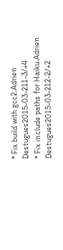* Fix build with gcc2.Adrien Destugues2015-03-211-3/+4
* Fix include paths for Haiku.Adrien Destugues2015-03-212-2/+2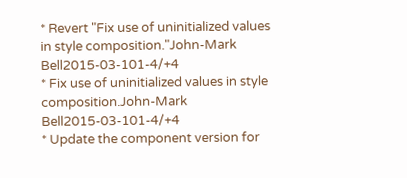* Revert "Fix use of uninitialized values in style composition."John-Mark Bell2015-03-101-4/+4
* Fix use of uninitialized values in style composition.John-Mark Bell2015-03-101-4/+4
* Update the component version for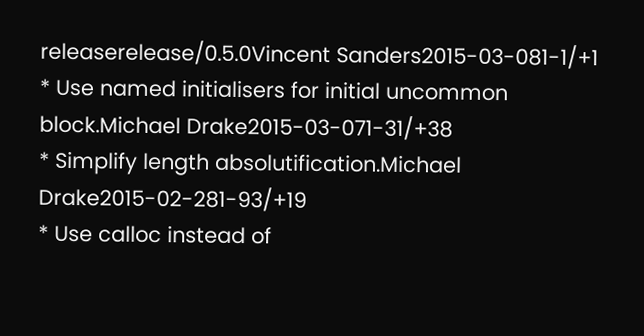releaserelease/0.5.0Vincent Sanders2015-03-081-1/+1
* Use named initialisers for initial uncommon block.Michael Drake2015-03-071-31/+38
* Simplify length absolutification.Michael Drake2015-02-281-93/+19
* Use calloc instead of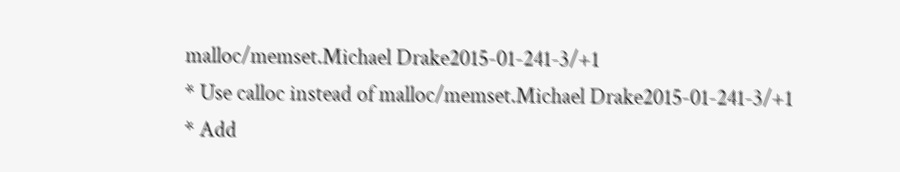malloc/memset.Michael Drake2015-01-241-3/+1
* Use calloc instead of malloc/memset.Michael Drake2015-01-241-3/+1
* Add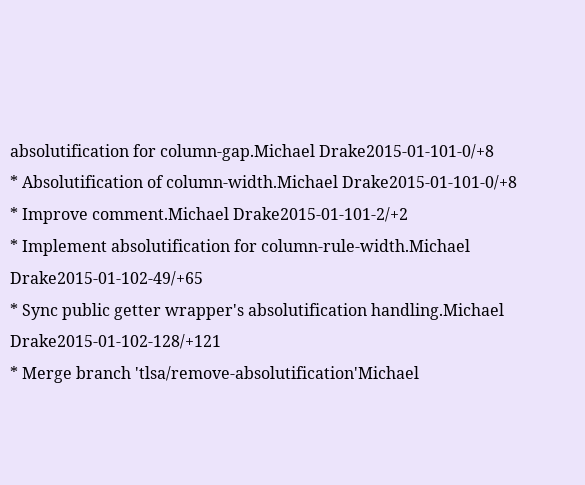absolutification for column-gap.Michael Drake2015-01-101-0/+8
* Absolutification of column-width.Michael Drake2015-01-101-0/+8
* Improve comment.Michael Drake2015-01-101-2/+2
* Implement absolutification for column-rule-width.Michael Drake2015-01-102-49/+65
* Sync public getter wrapper's absolutification handling.Michael Drake2015-01-102-128/+121
* Merge branch 'tlsa/remove-absolutification'Michael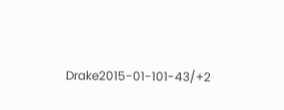Drake2015-01-101-43/+2